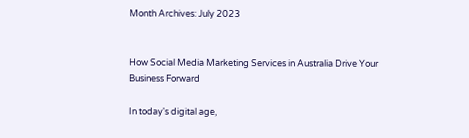Month Archives: July 2023


How Social Media Marketing Services in Australia Drive Your Business Forward

In today's digital age,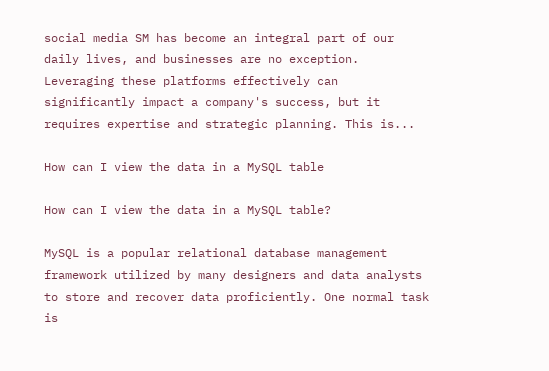social media SM has become an integral part of our daily lives, and businesses are no exception. Leveraging these platforms effectively can significantly impact a company's success, but it requires expertise and strategic planning. This is...

How can I view the data in a MySQL table

How can I view the data in a MySQL table?

MySQL is a popular relational database management framework utilized by many designers and data analysts to store and recover data proficiently. One normal task is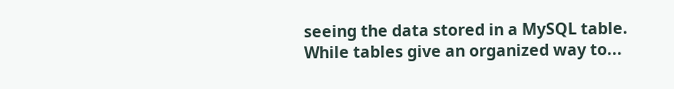seeing the data stored in a MySQL table. While tables give an organized way to...